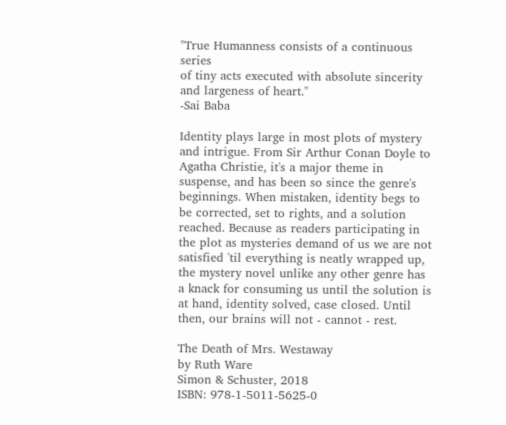"True Humanness consists of a continuous series
of tiny acts executed with absolute sincerity
and largeness of heart."
-Sai Baba

Identity plays large in most plots of mystery and intrigue. From Sir Arthur Conan Doyle to Agatha Christie, it's a major theme in suspense, and has been so since the genre's beginnings. When mistaken, identity begs to be corrected, set to rights, and a solution reached. Because as readers participating in the plot as mysteries demand of us we are not satisfied 'til everything is neatly wrapped up, the mystery novel unlike any other genre has a knack for consuming us until the solution is at hand, identity solved, case closed. Until then, our brains will not - cannot - rest.

The Death of Mrs. Westaway
by Ruth Ware
Simon & Schuster, 2018
ISBN: 978-1-5011-5625-0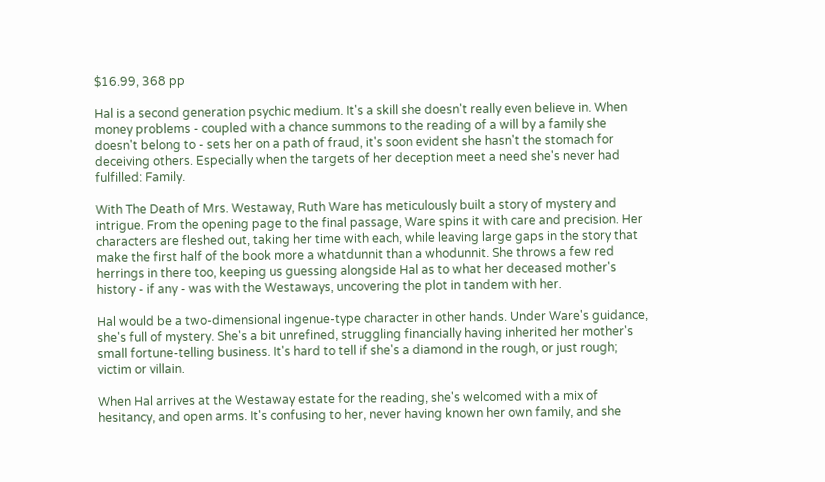$16.99, 368 pp

Hal is a second generation psychic medium. It's a skill she doesn't really even believe in. When money problems - coupled with a chance summons to the reading of a will by a family she doesn't belong to - sets her on a path of fraud, it's soon evident she hasn't the stomach for deceiving others. Especially when the targets of her deception meet a need she's never had fulfilled: Family.

With The Death of Mrs. Westaway, Ruth Ware has meticulously built a story of mystery and intrigue. From the opening page to the final passage, Ware spins it with care and precision. Her characters are fleshed out, taking her time with each, while leaving large gaps in the story that make the first half of the book more a whatdunnit than a whodunnit. She throws a few red herrings in there too, keeping us guessing alongside Hal as to what her deceased mother's history - if any - was with the Westaways, uncovering the plot in tandem with her.

Hal would be a two-dimensional ingenue-type character in other hands. Under Ware's guidance, she's full of mystery. She's a bit unrefined, struggling financially having inherited her mother's small fortune-telling business. It's hard to tell if she's a diamond in the rough, or just rough; victim or villain.

When Hal arrives at the Westaway estate for the reading, she's welcomed with a mix of hesitancy, and open arms. It's confusing to her, never having known her own family, and she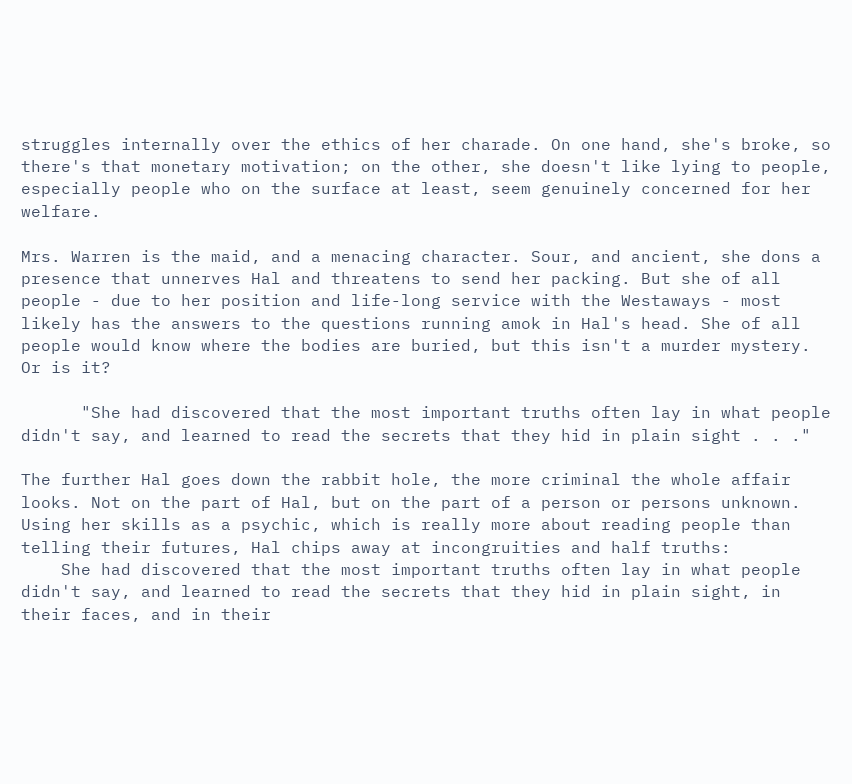struggles internally over the ethics of her charade. On one hand, she's broke, so there's that monetary motivation; on the other, she doesn't like lying to people, especially people who on the surface at least, seem genuinely concerned for her welfare.

Mrs. Warren is the maid, and a menacing character. Sour, and ancient, she dons a presence that unnerves Hal and threatens to send her packing. But she of all people - due to her position and life-long service with the Westaways - most likely has the answers to the questions running amok in Hal's head. She of all people would know where the bodies are buried, but this isn't a murder mystery. Or is it?

      "She had discovered that the most important truths often lay in what people didn't say, and learned to read the secrets that they hid in plain sight . . ."

The further Hal goes down the rabbit hole, the more criminal the whole affair looks. Not on the part of Hal, but on the part of a person or persons unknown. Using her skills as a psychic, which is really more about reading people than telling their futures, Hal chips away at incongruities and half truths:
    She had discovered that the most important truths often lay in what people didn't say, and learned to read the secrets that they hid in plain sight, in their faces, and in their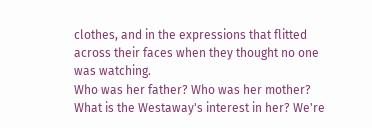clothes, and in the expressions that flitted across their faces when they thought no one was watching.
Who was her father? Who was her mother? What is the Westaway's interest in her? We're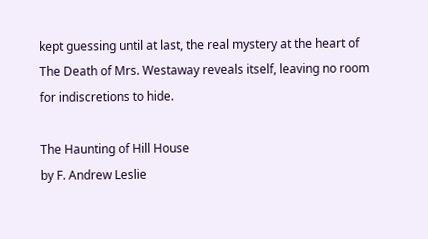kept guessing until at last, the real mystery at the heart of The Death of Mrs. Westaway reveals itself, leaving no room for indiscretions to hide.

The Haunting of Hill House
by F. Andrew Leslie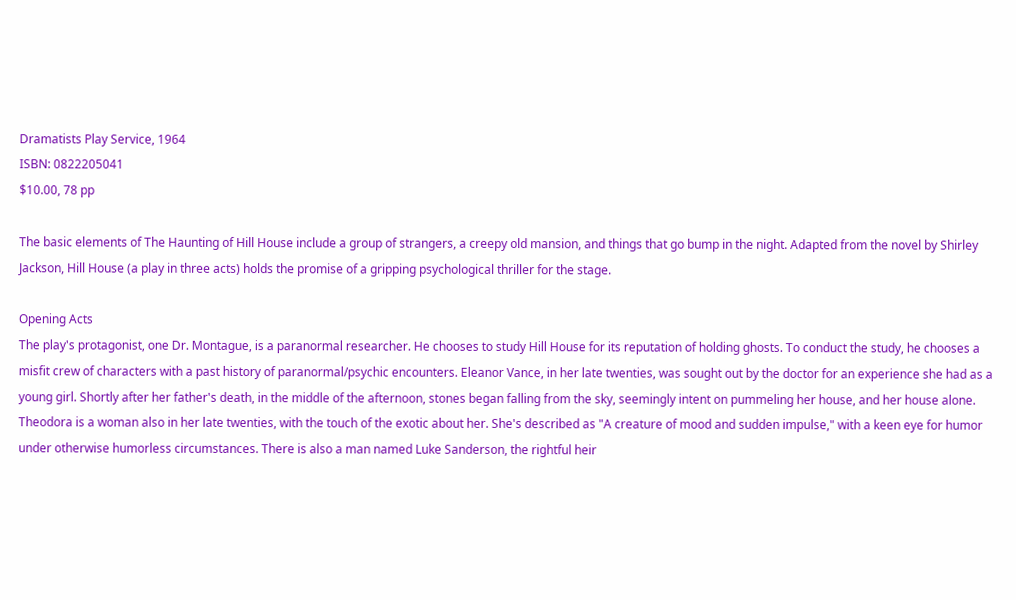Dramatists Play Service, 1964
ISBN: 0822205041
$10.00, 78 pp

The basic elements of The Haunting of Hill House include a group of strangers, a creepy old mansion, and things that go bump in the night. Adapted from the novel by Shirley Jackson, Hill House (a play in three acts) holds the promise of a gripping psychological thriller for the stage.

Opening Acts
The play's protagonist, one Dr. Montague, is a paranormal researcher. He chooses to study Hill House for its reputation of holding ghosts. To conduct the study, he chooses a misfit crew of characters with a past history of paranormal/psychic encounters. Eleanor Vance, in her late twenties, was sought out by the doctor for an experience she had as a young girl. Shortly after her father's death, in the middle of the afternoon, stones began falling from the sky, seemingly intent on pummeling her house, and her house alone. Theodora is a woman also in her late twenties, with the touch of the exotic about her. She's described as "A creature of mood and sudden impulse," with a keen eye for humor under otherwise humorless circumstances. There is also a man named Luke Sanderson, the rightful heir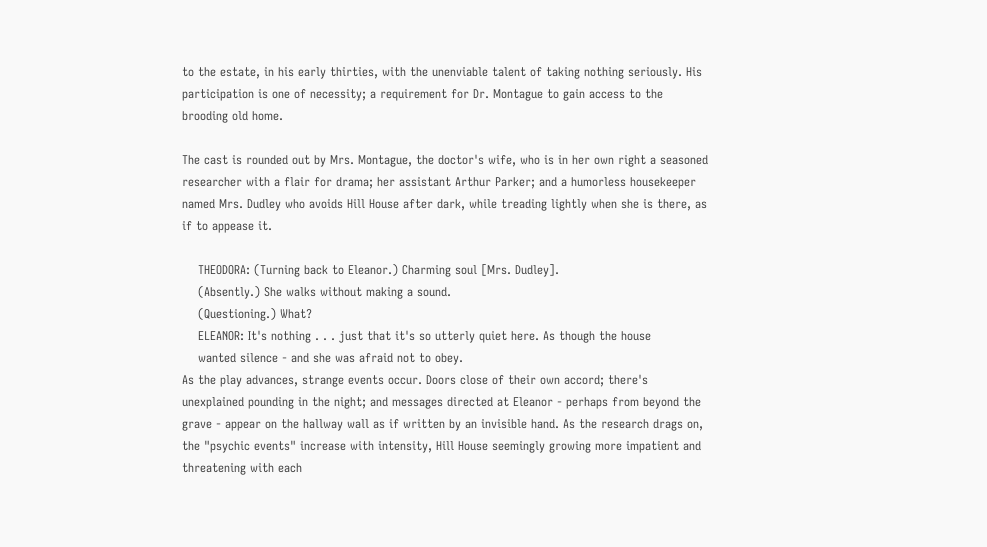to the estate, in his early thirties, with the unenviable talent of taking nothing seriously. His participation is one of necessity; a requirement for Dr. Montague to gain access to the brooding old home.

The cast is rounded out by Mrs. Montague, the doctor's wife, who is in her own right a seasoned researcher with a flair for drama; her assistant Arthur Parker; and a humorless housekeeper named Mrs. Dudley who avoids Hill House after dark, while treading lightly when she is there, as if to appease it.

    THEODORA: (Turning back to Eleanor.) Charming soul [Mrs. Dudley].
    (Absently.) She walks without making a sound.
    (Questioning.) What?
    ELEANOR: It's nothing . . . just that it's so utterly quiet here. As though the house
    wanted silence - and she was afraid not to obey.
As the play advances, strange events occur. Doors close of their own accord; there's unexplained pounding in the night; and messages directed at Eleanor - perhaps from beyond the grave - appear on the hallway wall as if written by an invisible hand. As the research drags on, the "psychic events" increase with intensity, Hill House seemingly growing more impatient and threatening with each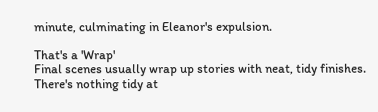minute, culminating in Eleanor's expulsion.

That's a 'Wrap'
Final scenes usually wrap up stories with neat, tidy finishes. There's nothing tidy at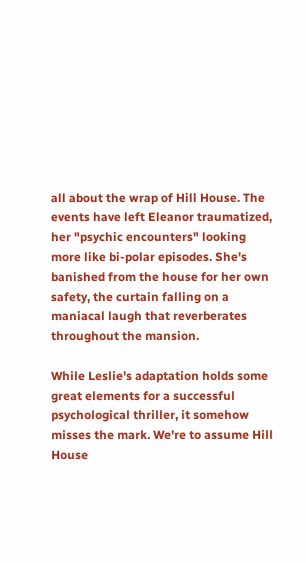all about the wrap of Hill House. The events have left Eleanor traumatized, her "psychic encounters" looking more like bi-polar episodes. She's banished from the house for her own safety, the curtain falling on a maniacal laugh that reverberates throughout the mansion.

While Leslie's adaptation holds some great elements for a successful psychological thriller, it somehow misses the mark. We're to assume Hill House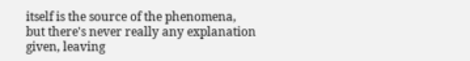itself is the source of the phenomena, but there's never really any explanation given, leaving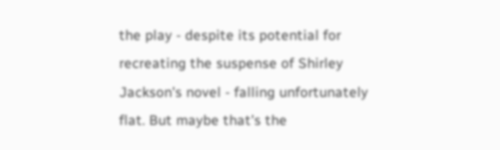the play - despite its potential for recreating the suspense of Shirley Jackson's novel - falling unfortunately flat. But maybe that's the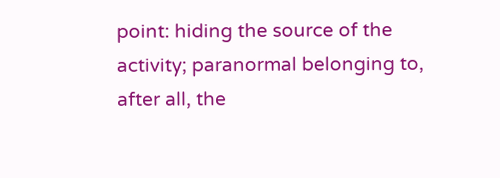point: hiding the source of the activity; paranormal belonging to, after all, the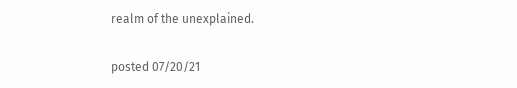realm of the unexplained.

posted 07/20/21